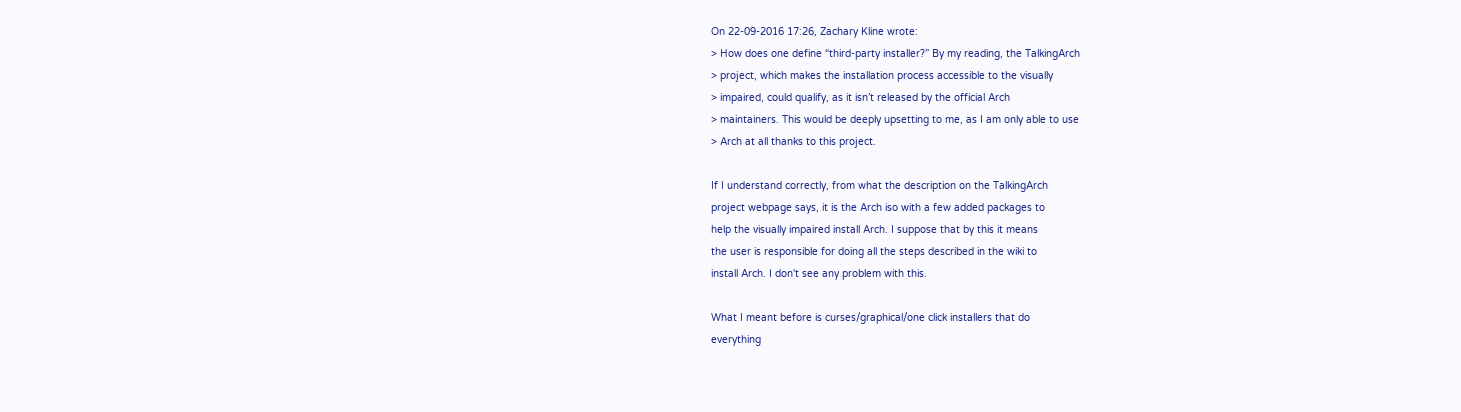On 22-09-2016 17:26, Zachary Kline wrote:
> How does one define “third-party installer?” By my reading, the TalkingArch
> project, which makes the installation process accessible to the visually
> impaired, could qualify, as it isn’t released by the official Arch
> maintainers. This would be deeply upsetting to me, as I am only able to use
> Arch at all thanks to this project.

If I understand correctly, from what the description on the TalkingArch
project webpage says, it is the Arch iso with a few added packages to
help the visually impaired install Arch. I suppose that by this it means
the user is responsible for doing all the steps described in the wiki to
install Arch. I don't see any problem with this.

What I meant before is curses/graphical/one click installers that do
everything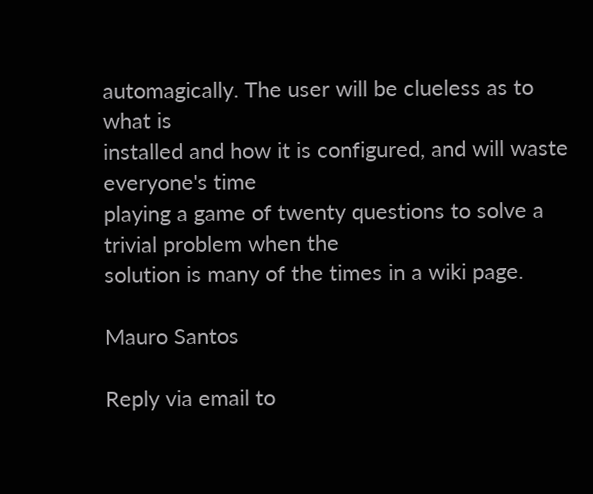automagically. The user will be clueless as to what is
installed and how it is configured, and will waste everyone's time
playing a game of twenty questions to solve a trivial problem when the
solution is many of the times in a wiki page.

Mauro Santos

Reply via email to